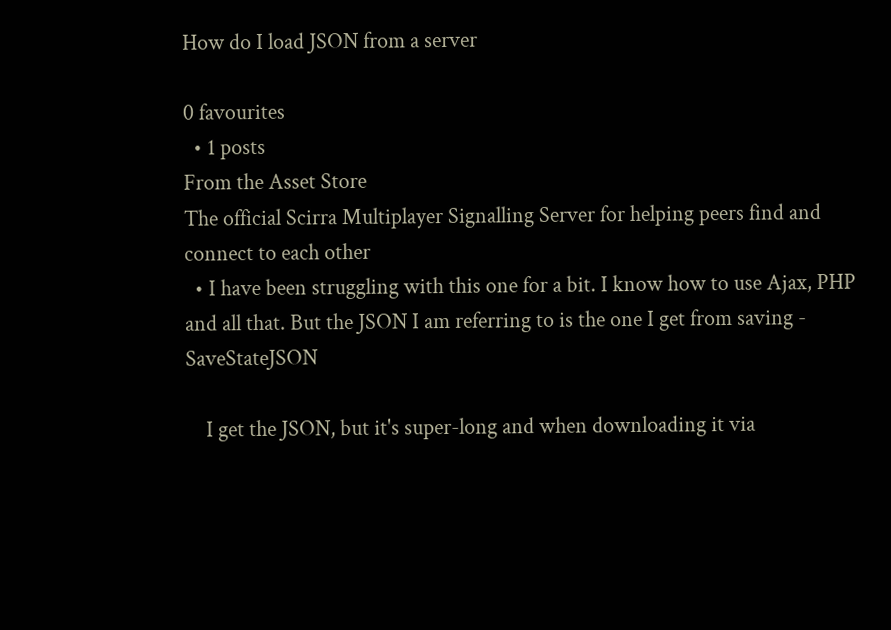How do I load JSON from a server

0 favourites
  • 1 posts
From the Asset Store
The official Scirra Multiplayer Signalling Server for helping peers find and connect to each other
  • I have been struggling with this one for a bit. I know how to use Ajax, PHP and all that. But the JSON I am referring to is the one I get from saving - SaveStateJSON

    I get the JSON, but it's super-long and when downloading it via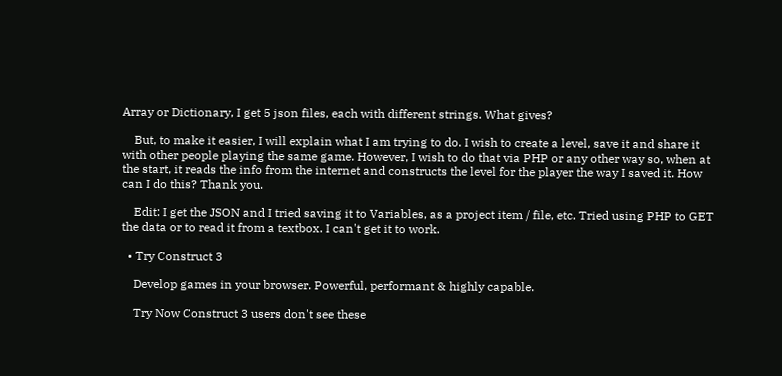Array or Dictionary, I get 5 json files, each with different strings. What gives?

    But, to make it easier, I will explain what I am trying to do. I wish to create a level, save it and share it with other people playing the same game. However, I wish to do that via PHP or any other way so, when at the start, it reads the info from the internet and constructs the level for the player the way I saved it. How can I do this? Thank you.

    Edit: I get the JSON and I tried saving it to Variables, as a project item / file, etc. Tried using PHP to GET the data or to read it from a textbox. I can't get it to work.

  • Try Construct 3

    Develop games in your browser. Powerful, performant & highly capable.

    Try Now Construct 3 users don't see these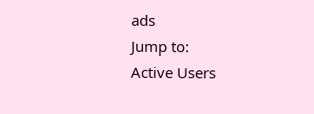ads
Jump to:
Active Users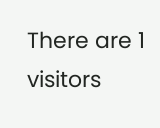There are 1 visitors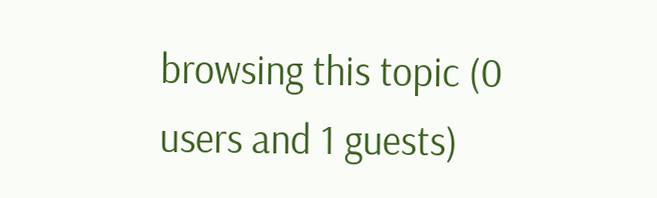browsing this topic (0 users and 1 guests)